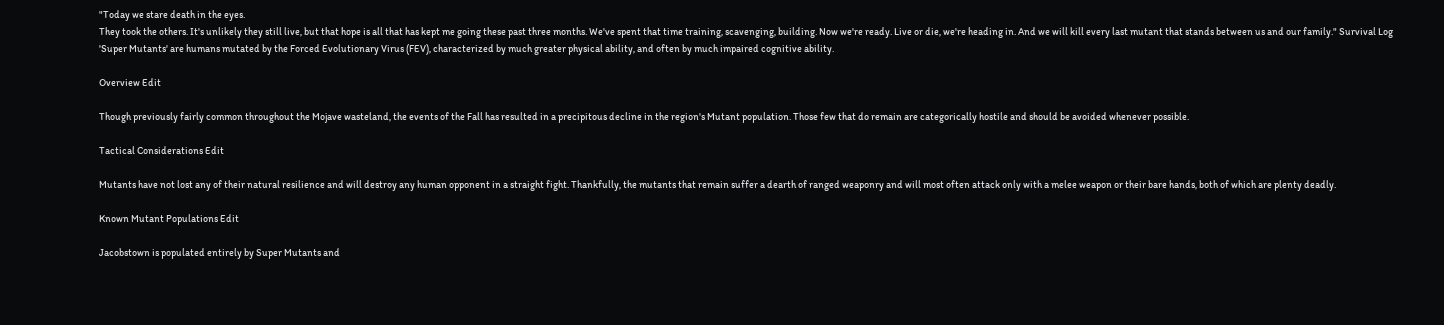"Today we stare death in the eyes.
They took the others. It's unlikely they still live, but that hope is all that has kept me going these past three months. We've spent that time training, scavenging, building. Now we're ready. Live or die, we're heading in. And we will kill every last mutant that stands between us and our family." Survival Log
'Super Mutants' are humans mutated by the Forced Evolutionary Virus (FEV), characterized by much greater physical ability, and often by much impaired cognitive ability.

Overview Edit

Though previously fairly common throughout the Mojave wasteland, the events of the Fall has resulted in a precipitous decline in the region's Mutant population. Those few that do remain are categorically hostile and should be avoided whenever possible.

Tactical Considerations Edit

Mutants have not lost any of their natural resilience and will destroy any human opponent in a straight fight. Thankfully, the mutants that remain suffer a dearth of ranged weaponry and will most often attack only with a melee weapon or their bare hands, both of which are plenty deadly.

Known Mutant Populations Edit

Jacobstown is populated entirely by Super Mutants and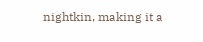nightkin, making it a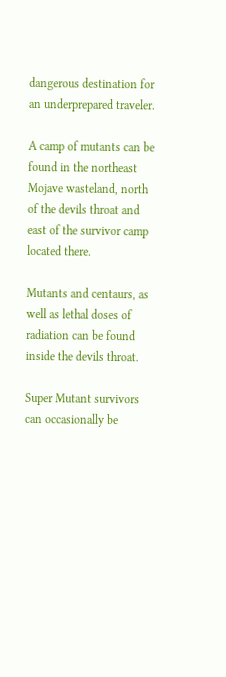dangerous destination for an underprepared traveler.

A camp of mutants can be found in the northeast Mojave wasteland, north of the devils throat and east of the survivor camp located there.

Mutants and centaurs, as well as lethal doses of radiation can be found inside the devils throat.

Super Mutant survivors can occasionally be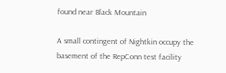found near Black Mountain

A small contingent of Nightkin occupy the basement of the RepConn test facility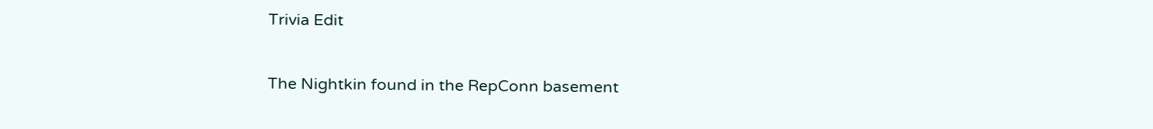Trivia Edit

The Nightkin found in the RepConn basement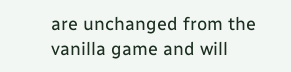are unchanged from the vanilla game and will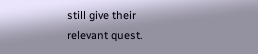still give their relevant quest.